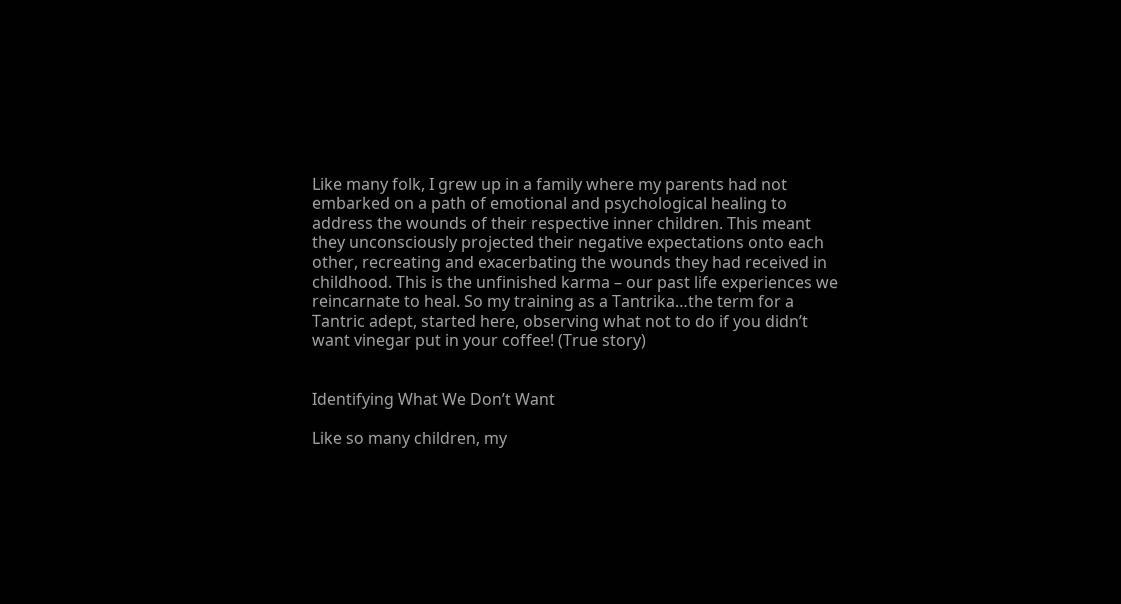Like many folk, I grew up in a family where my parents had not embarked on a path of emotional and psychological healing to address the wounds of their respective inner children. This meant they unconsciously projected their negative expectations onto each other, recreating and exacerbating the wounds they had received in childhood. This is the unfinished karma – our past life experiences we reincarnate to heal. So my training as a Tantrika…the term for a Tantric adept, started here, observing what not to do if you didn’t want vinegar put in your coffee! (True story)


Identifying What We Don’t Want

Like so many children, my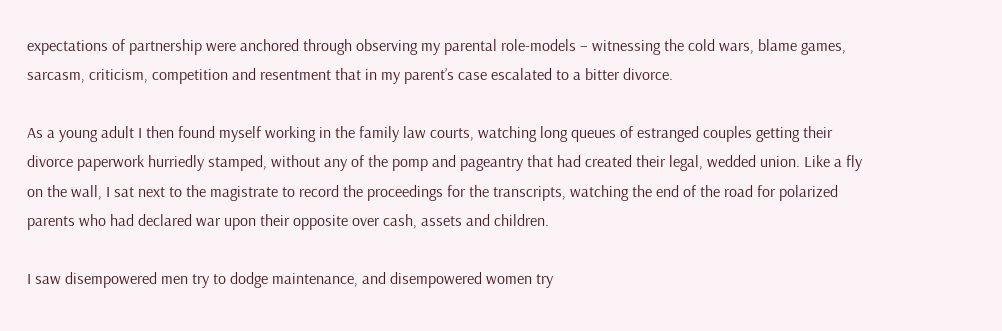expectations of partnership were anchored through observing my parental role-models – witnessing the cold wars, blame games, sarcasm, criticism, competition and resentment that in my parent’s case escalated to a bitter divorce.

As a young adult I then found myself working in the family law courts, watching long queues of estranged couples getting their divorce paperwork hurriedly stamped, without any of the pomp and pageantry that had created their legal, wedded union. Like a fly on the wall, I sat next to the magistrate to record the proceedings for the transcripts, watching the end of the road for polarized parents who had declared war upon their opposite over cash, assets and children.

I saw disempowered men try to dodge maintenance, and disempowered women try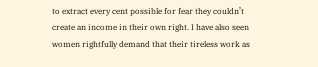to extract every cent possible for fear they couldn’t create an income in their own right. I have also seen women rightfully demand that their tireless work as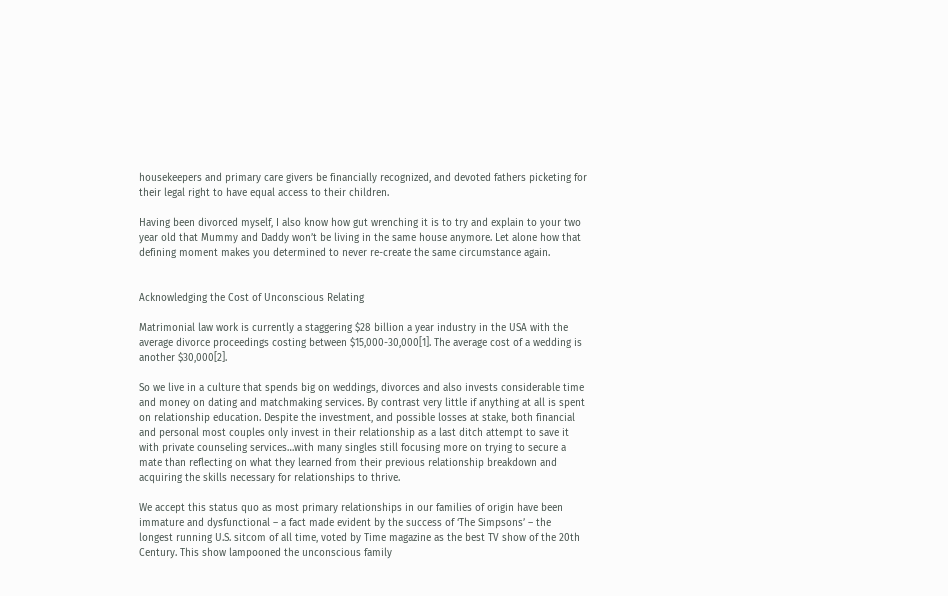housekeepers and primary care givers be financially recognized, and devoted fathers picketing for their legal right to have equal access to their children.

Having been divorced myself, I also know how gut wrenching it is to try and explain to your two year old that Mummy and Daddy won’t be living in the same house anymore. Let alone how that defining moment makes you determined to never re-create the same circumstance again.


Acknowledging the Cost of Unconscious Relating

Matrimonial law work is currently a staggering $28 billion a year industry in the USA with the average divorce proceedings costing between $15,000-30,000[1]. The average cost of a wedding is another $30,000[2].

So we live in a culture that spends big on weddings, divorces and also invests considerable time and money on dating and matchmaking services. By contrast very little if anything at all is spent on relationship education. Despite the investment, and possible losses at stake, both financial and personal most couples only invest in their relationship as a last ditch attempt to save it with private counseling services…with many singles still focusing more on trying to secure a mate than reflecting on what they learned from their previous relationship breakdown and acquiring the skills necessary for relationships to thrive.

We accept this status quo as most primary relationships in our families of origin have been immature and dysfunctional – a fact made evident by the success of ‘The Simpsons’ – the longest running U.S. sitcom of all time, voted by Time magazine as the best TV show of the 20th Century. This show lampooned the unconscious family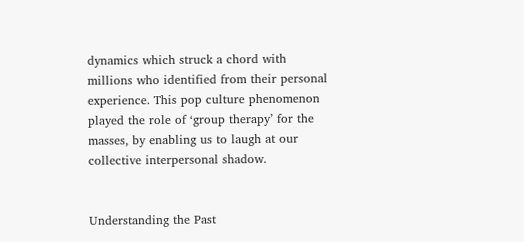dynamics which struck a chord with millions who identified from their personal experience. This pop culture phenomenon played the role of ‘group therapy’ for the masses, by enabling us to laugh at our collective interpersonal shadow.


Understanding the Past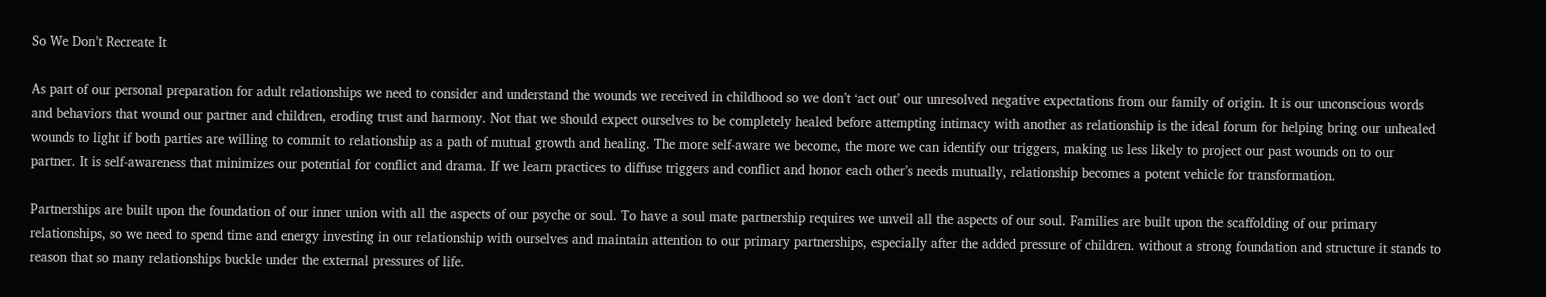So We Don’t Recreate It

As part of our personal preparation for adult relationships we need to consider and understand the wounds we received in childhood so we don’t ‘act out’ our unresolved negative expectations from our family of origin. It is our unconscious words and behaviors that wound our partner and children, eroding trust and harmony. Not that we should expect ourselves to be completely healed before attempting intimacy with another as relationship is the ideal forum for helping bring our unhealed wounds to light if both parties are willing to commit to relationship as a path of mutual growth and healing. The more self-aware we become, the more we can identify our triggers, making us less likely to project our past wounds on to our partner. It is self-awareness that minimizes our potential for conflict and drama. If we learn practices to diffuse triggers and conflict and honor each other’s needs mutually, relationship becomes a potent vehicle for transformation.

Partnerships are built upon the foundation of our inner union with all the aspects of our psyche or soul. To have a soul mate partnership requires we unveil all the aspects of our soul. Families are built upon the scaffolding of our primary relationships, so we need to spend time and energy investing in our relationship with ourselves and maintain attention to our primary partnerships, especially after the added pressure of children. without a strong foundation and structure it stands to reason that so many relationships buckle under the external pressures of life.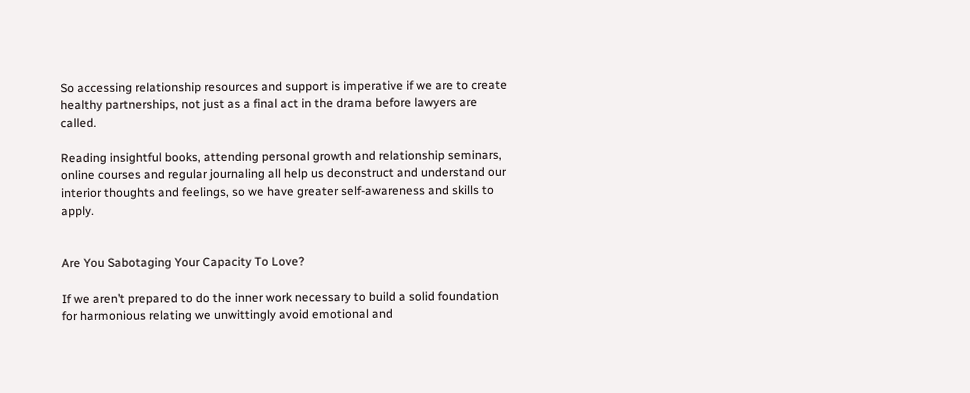So accessing relationship resources and support is imperative if we are to create healthy partnerships, not just as a final act in the drama before lawyers are called.

Reading insightful books, attending personal growth and relationship seminars, online courses and regular journaling all help us deconstruct and understand our interior thoughts and feelings, so we have greater self-awareness and skills to apply.


Are You Sabotaging Your Capacity To Love?

If we aren’t prepared to do the inner work necessary to build a solid foundation for harmonious relating we unwittingly avoid emotional and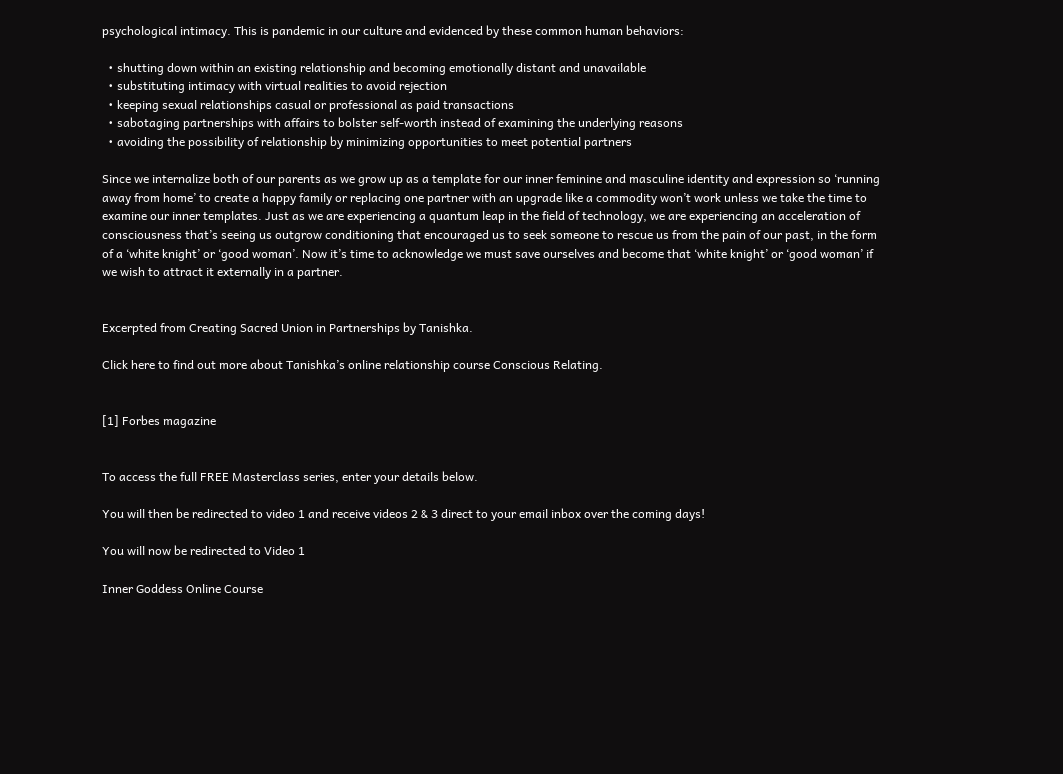psychological intimacy. This is pandemic in our culture and evidenced by these common human behaviors:

  • shutting down within an existing relationship and becoming emotionally distant and unavailable
  • substituting intimacy with virtual realities to avoid rejection
  • keeping sexual relationships casual or professional as paid transactions
  • sabotaging partnerships with affairs to bolster self-worth instead of examining the underlying reasons
  • avoiding the possibility of relationship by minimizing opportunities to meet potential partners

Since we internalize both of our parents as we grow up as a template for our inner feminine and masculine identity and expression so ‘running away from home’ to create a happy family or replacing one partner with an upgrade like a commodity won’t work unless we take the time to examine our inner templates. Just as we are experiencing a quantum leap in the field of technology, we are experiencing an acceleration of consciousness that’s seeing us outgrow conditioning that encouraged us to seek someone to rescue us from the pain of our past, in the form of a ‘white knight’ or ‘good woman’. Now it’s time to acknowledge we must save ourselves and become that ‘white knight’ or ‘good woman’ if we wish to attract it externally in a partner.


Excerpted from Creating Sacred Union in Partnerships by Tanishka.

Click here to find out more about Tanishka’s online relationship course Conscious Relating.


[1] Forbes magazine


To access the full FREE Masterclass series, enter your details below.

You will then be redirected to video 1 and receive videos 2 & 3 direct to your email inbox over the coming days!

You will now be redirected to Video 1

Inner Goddess Online Course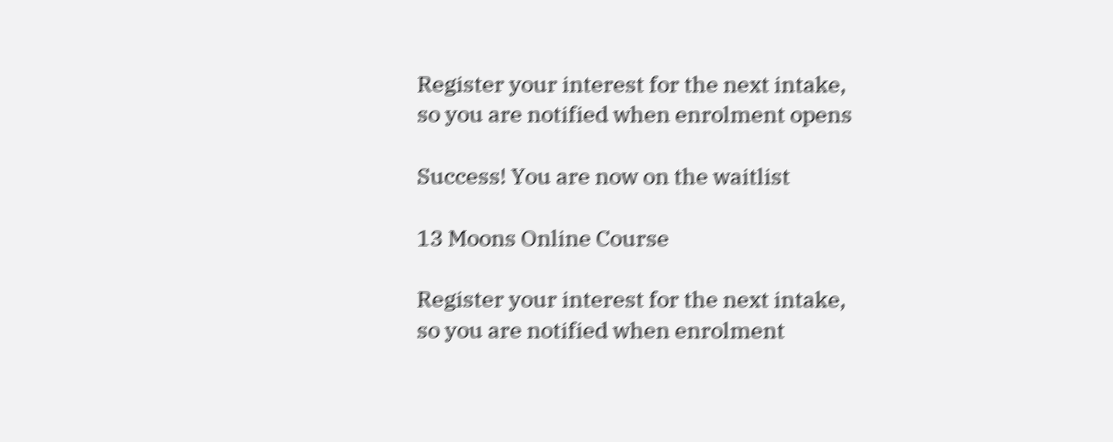Register your interest for the next intake, so you are notified when enrolment opens

Success! You are now on the waitlist

13 Moons Online Course

Register your interest for the next intake, so you are notified when enrolment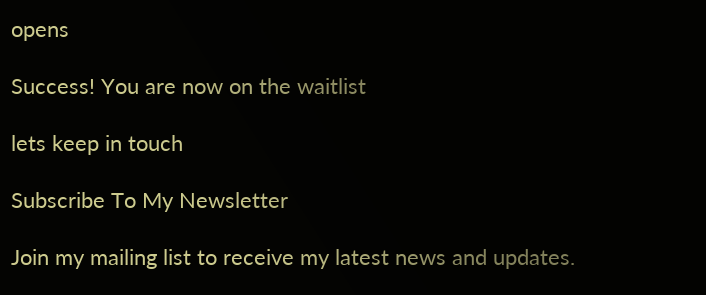opens

Success! You are now on the waitlist

lets keep in touch

Subscribe To My Newsletter

Join my mailing list to receive my latest news and updates.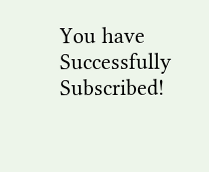You have Successfully Subscribed!